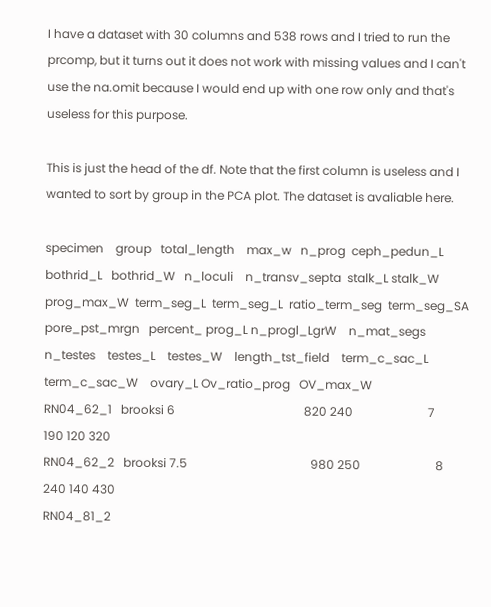I have a dataset with 30 columns and 538 rows and I tried to run the prcomp, but it turns out it does not work with missing values and I can't use the na.omit because I would end up with one row only and that's useless for this purpose.

This is just the head of the df. Note that the first column is useless and I wanted to sort by group in the PCA plot. The dataset is avaliable here.

specimen    group   total_length    max_w   n_prog  ceph_pedun_L    bothrid_L   bothrid_W   n_loculi    n_transv_septa  stalk_L stalk_W prog_max_W  term_seg_L  term_seg_L  ratio_term_seg  term_seg_SA pore_pst_mrgn   percent_ prog_L n_progl_LgrW    n_mat_segs  n_testes    testes_L    testes_W    length_tst_field    term_c_sac_L    term_c_sac_W    ovary_L Ov_ratio_prog   OV_max_W
RN04_62_1   brooksi 6                                           820 240                         7               190 120 320
RN04_62_2   brooksi 7.5                                         980 250                         8               240 140 430
RN04_81_2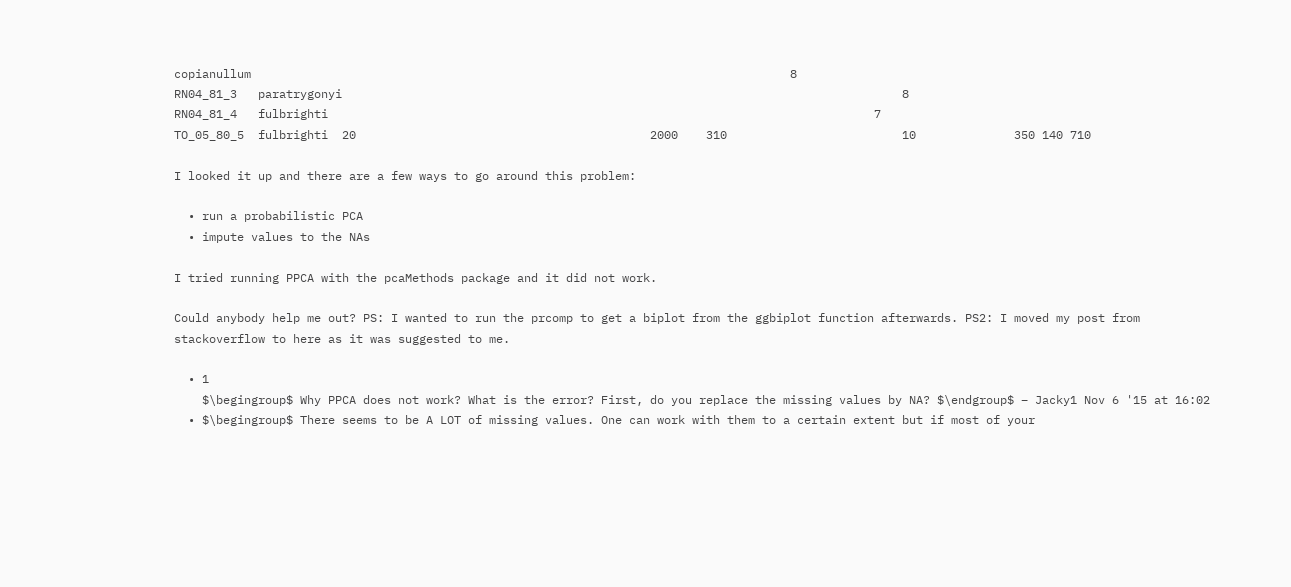copianullum                                                                             8
RN04_81_3   paratrygonyi                                                                                8
RN04_81_4   fulbrighti                                                                              7
TO_05_80_5  fulbrighti  20                                          2000    310                         10              350 140 710

I looked it up and there are a few ways to go around this problem:

  • run a probabilistic PCA
  • impute values to the NAs

I tried running PPCA with the pcaMethods package and it did not work.

Could anybody help me out? PS: I wanted to run the prcomp to get a biplot from the ggbiplot function afterwards. PS2: I moved my post from stackoverflow to here as it was suggested to me.

  • 1
    $\begingroup$ Why PPCA does not work? What is the error? First, do you replace the missing values by NA? $\endgroup$ – Jacky1 Nov 6 '15 at 16:02
  • $\begingroup$ There seems to be A LOT of missing values. One can work with them to a certain extent but if most of your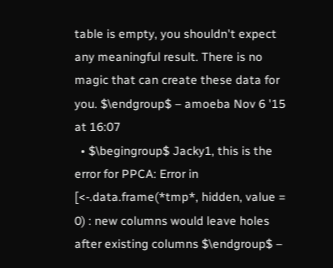table is empty, you shouldn't expect any meaningful result. There is no magic that can create these data for you. $\endgroup$ – amoeba Nov 6 '15 at 16:07
  • $\begingroup$ Jacky1, this is the error for PPCA: Error in [<-.data.frame(*tmp*, hidden, value = 0) : new columns would leave holes after existing columns $\endgroup$ –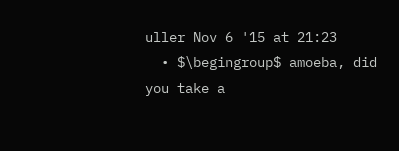uller Nov 6 '15 at 21:23
  • $\begingroup$ amoeba, did you take a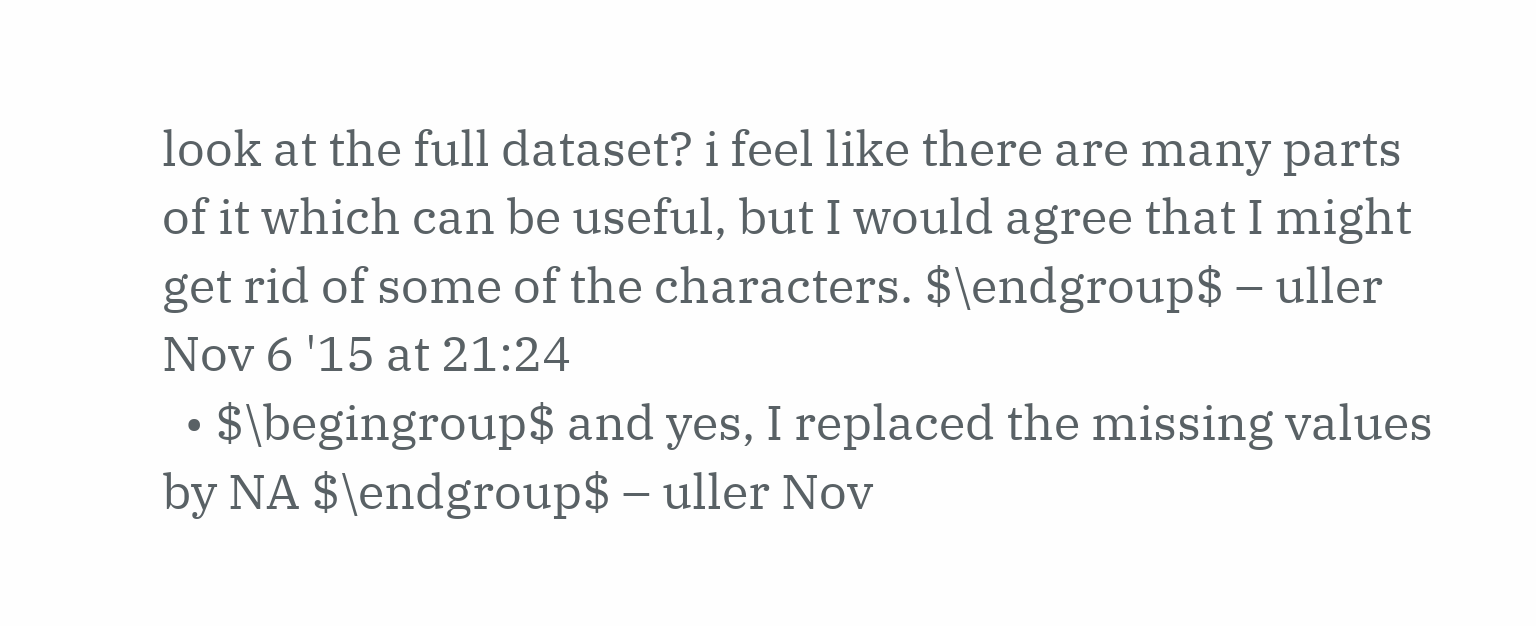look at the full dataset? i feel like there are many parts of it which can be useful, but I would agree that I might get rid of some of the characters. $\endgroup$ – uller Nov 6 '15 at 21:24
  • $\begingroup$ and yes, I replaced the missing values by NA $\endgroup$ – uller Nov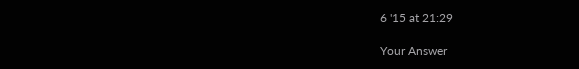6 '15 at 21:29

Your Answer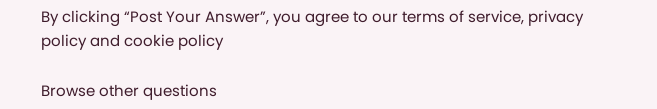By clicking “Post Your Answer”, you agree to our terms of service, privacy policy and cookie policy

Browse other questions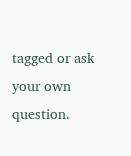tagged or ask your own question.